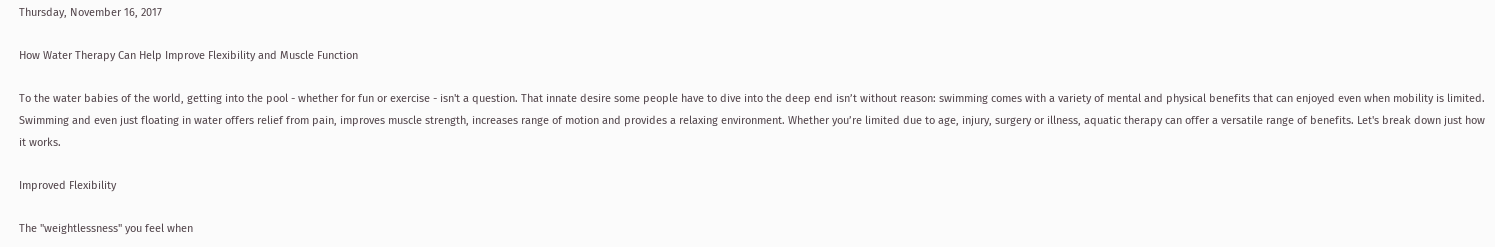Thursday, November 16, 2017

How Water Therapy Can Help Improve Flexibility and Muscle Function

To the water babies of the world, getting into the pool - whether for fun or exercise - isn't a question. That innate desire some people have to dive into the deep end isn’t without reason: swimming comes with a variety of mental and physical benefits that can enjoyed even when mobility is limited. Swimming and even just floating in water offers relief from pain, improves muscle strength, increases range of motion and provides a relaxing environment. Whether you’re limited due to age, injury, surgery or illness, aquatic therapy can offer a versatile range of benefits. Let's break down just how it works.

Improved Flexibility

The "weightlessness" you feel when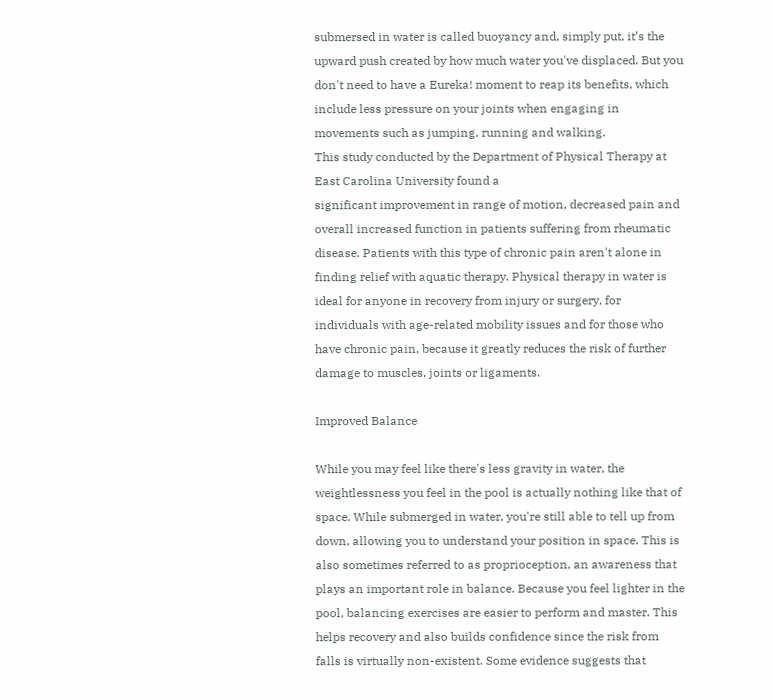submersed in water is called buoyancy and, simply put, it’s the upward push created by how much water you've displaced. But you don't need to have a Eureka! moment to reap its benefits, which include less pressure on your joints when engaging in movements such as jumping, running and walking.
This study conducted by the Department of Physical Therapy at East Carolina University found a
significant improvement in range of motion, decreased pain and overall increased function in patients suffering from rheumatic disease. Patients with this type of chronic pain aren't alone in finding relief with aquatic therapy. Physical therapy in water is ideal for anyone in recovery from injury or surgery, for individuals with age-related mobility issues and for those who have chronic pain, because it greatly reduces the risk of further damage to muscles, joints or ligaments.

Improved Balance

While you may feel like there's less gravity in water, the weightlessness you feel in the pool is actually nothing like that of space. While submerged in water, you're still able to tell up from down, allowing you to understand your position in space. This is also sometimes referred to as proprioception, an awareness that plays an important role in balance. Because you feel lighter in the pool, balancing exercises are easier to perform and master. This helps recovery and also builds confidence since the risk from falls is virtually non-existent. Some evidence suggests that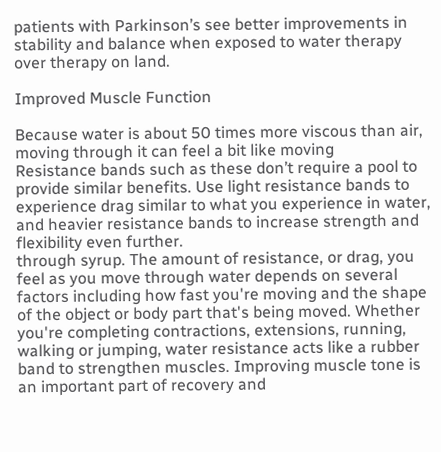patients with Parkinson’s see better improvements in stability and balance when exposed to water therapy over therapy on land.

Improved Muscle Function

Because water is about 50 times more viscous than air, moving through it can feel a bit like moving
Resistance bands such as these don’t require a pool to provide similar benefits. Use light resistance bands to experience drag similar to what you experience in water, and heavier resistance bands to increase strength and flexibility even further.
through syrup. The amount of resistance, or drag, you feel as you move through water depends on several factors including how fast you're moving and the shape of the object or body part that's being moved. Whether you're completing contractions, extensions, running, walking or jumping, water resistance acts like a rubber band to strengthen muscles. Improving muscle tone is an important part of recovery and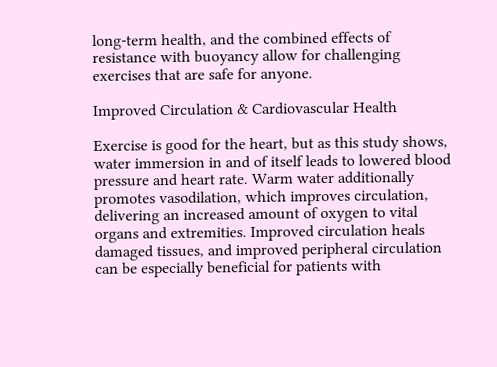long-term health, and the combined effects of resistance with buoyancy allow for challenging exercises that are safe for anyone.

Improved Circulation & Cardiovascular Health

Exercise is good for the heart, but as this study shows, water immersion in and of itself leads to lowered blood pressure and heart rate. Warm water additionally promotes vasodilation, which improves circulation, delivering an increased amount of oxygen to vital organs and extremities. Improved circulation heals damaged tissues, and improved peripheral circulation can be especially beneficial for patients with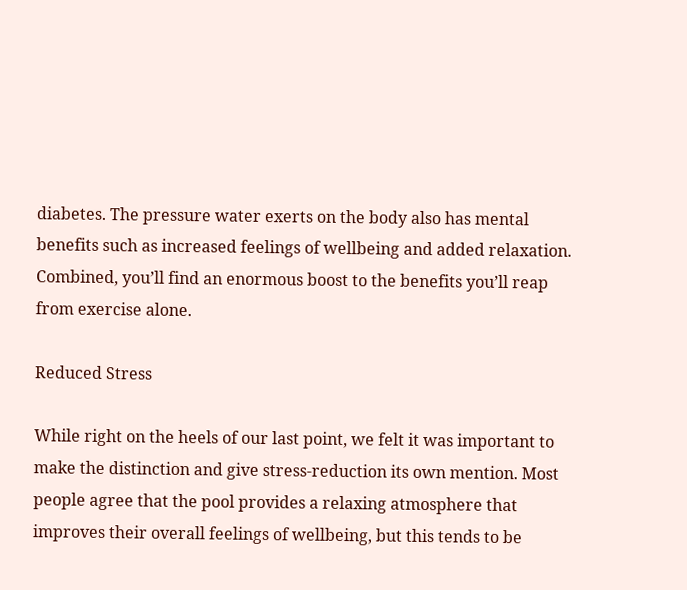diabetes. The pressure water exerts on the body also has mental benefits such as increased feelings of wellbeing and added relaxation.
Combined, you’ll find an enormous boost to the benefits you’ll reap from exercise alone.

Reduced Stress

While right on the heels of our last point, we felt it was important to make the distinction and give stress-reduction its own mention. Most people agree that the pool provides a relaxing atmosphere that improves their overall feelings of wellbeing, but this tends to be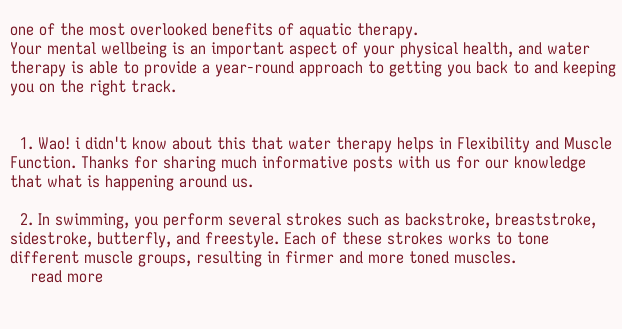one of the most overlooked benefits of aquatic therapy.
Your mental wellbeing is an important aspect of your physical health, and water therapy is able to provide a year-round approach to getting you back to and keeping you on the right track.


  1. Wao! i didn't know about this that water therapy helps in Flexibility and Muscle Function. Thanks for sharing much informative posts with us for our knowledge that what is happening around us.

  2. In swimming, you perform several strokes such as backstroke, breaststroke, sidestroke, butterfly, and freestyle. Each of these strokes works to tone different muscle groups, resulting in firmer and more toned muscles.
    read more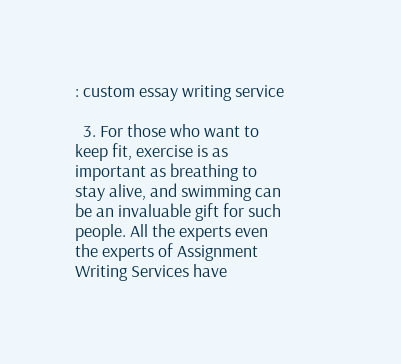: custom essay writing service

  3. For those who want to keep fit, exercise is as important as breathing to stay alive, and swimming can be an invaluable gift for such people. All the experts even the experts of Assignment Writing Services have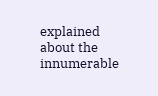explained about the innumerable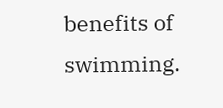benefits of swimming.